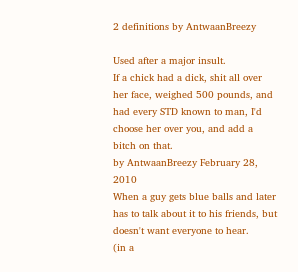2 definitions by AntwaanBreezy

Used after a major insult.
If a chick had a dick, shit all over her face, weighed 500 pounds, and had every STD known to man, I'd choose her over you, and add a bitch on that.
by AntwaanBreezy February 28, 2010
When a guy gets blue balls and later has to talk about it to his friends, but doesn't want everyone to hear.
(in a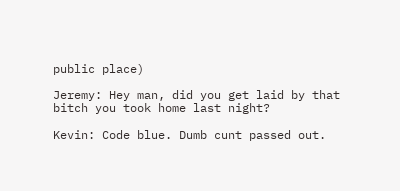public place)

Jeremy: Hey man, did you get laid by that bitch you took home last night?

Kevin: Code blue. Dumb cunt passed out.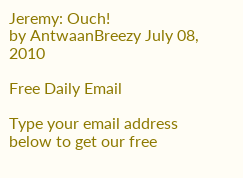Jeremy: Ouch!
by AntwaanBreezy July 08, 2010

Free Daily Email

Type your email address below to get our free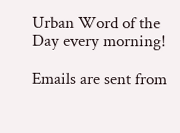Urban Word of the Day every morning!

Emails are sent from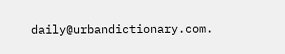daily@urbandictionary.com.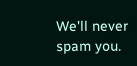We'll never spam you.